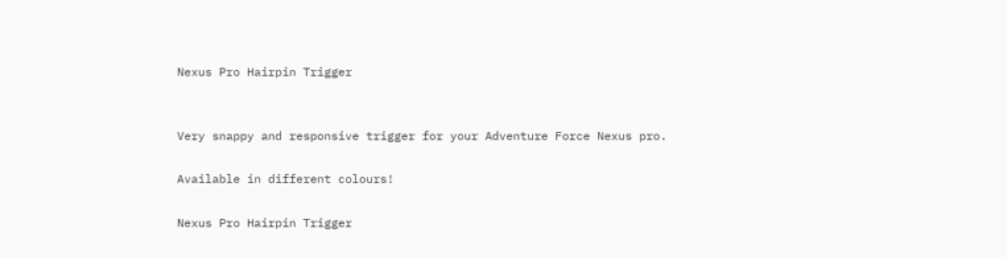Nexus Pro Hairpin Trigger


Very snappy and responsive trigger for your Adventure Force Nexus pro.

Available in different colours!

Nexus Pro Hairpin Trigger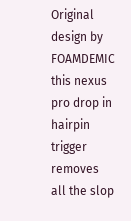Original design by FOAMDEMIC this nexus pro drop in hairpin trigger removes all the slop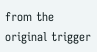from the original trigger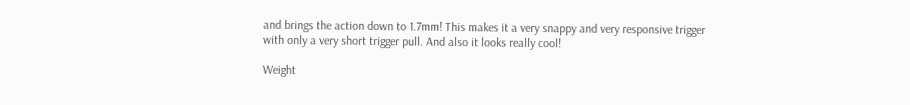and brings the action down to 1.7mm! This makes it a very snappy and very responsive trigger with only a very short trigger pull. And also it looks really cool!

Weight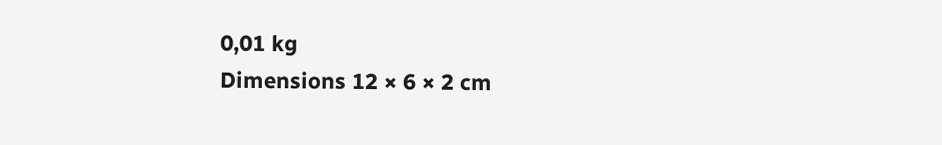0,01 kg
Dimensions 12 × 6 × 2 cm